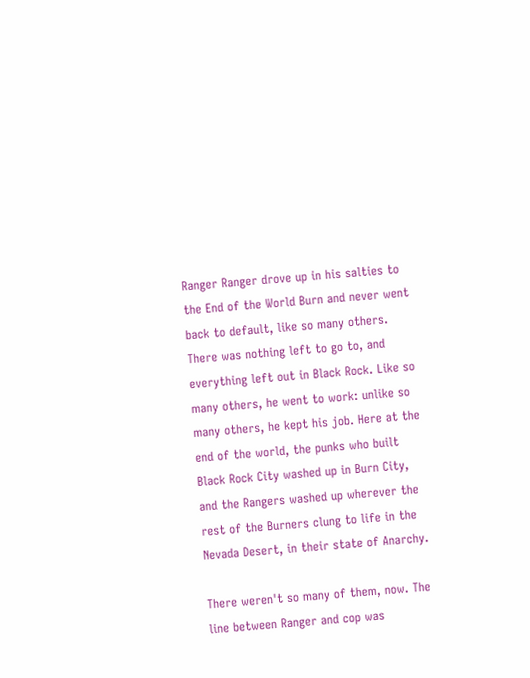Ranger Ranger drove up in his salties to the End of the World Burn and never went back to default, like so many others. There was nothing left to go to, and everything left out in Black Rock. Like so many others, he went to work: unlike so many others, he kept his job. Here at the end of the world, the punks who built Black Rock City washed up in Burn City, and the Rangers washed up wherever the rest of the Burners clung to life in the Nevada Desert, in their state of Anarchy.

There weren't so many of them, now. The line between Ranger and cop was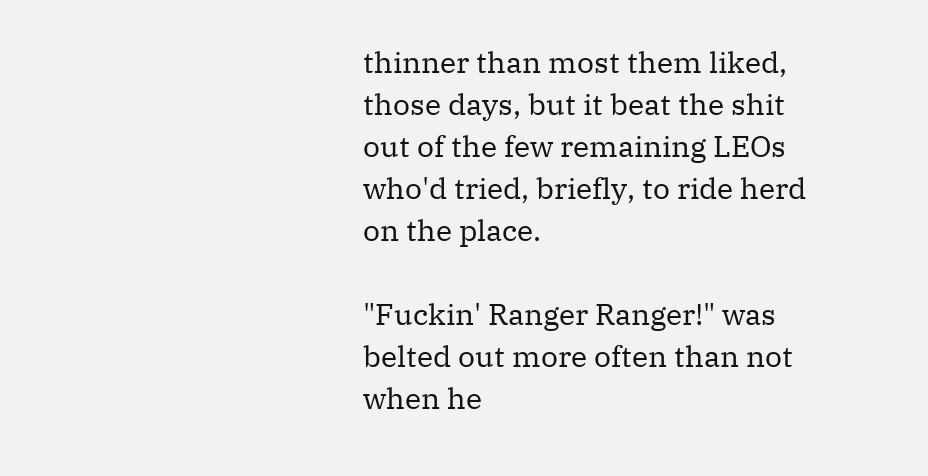thinner than most them liked, those days, but it beat the shit out of the few remaining LEOs who'd tried, briefly, to ride herd on the place.

"Fuckin' Ranger Ranger!" was belted out more often than not when he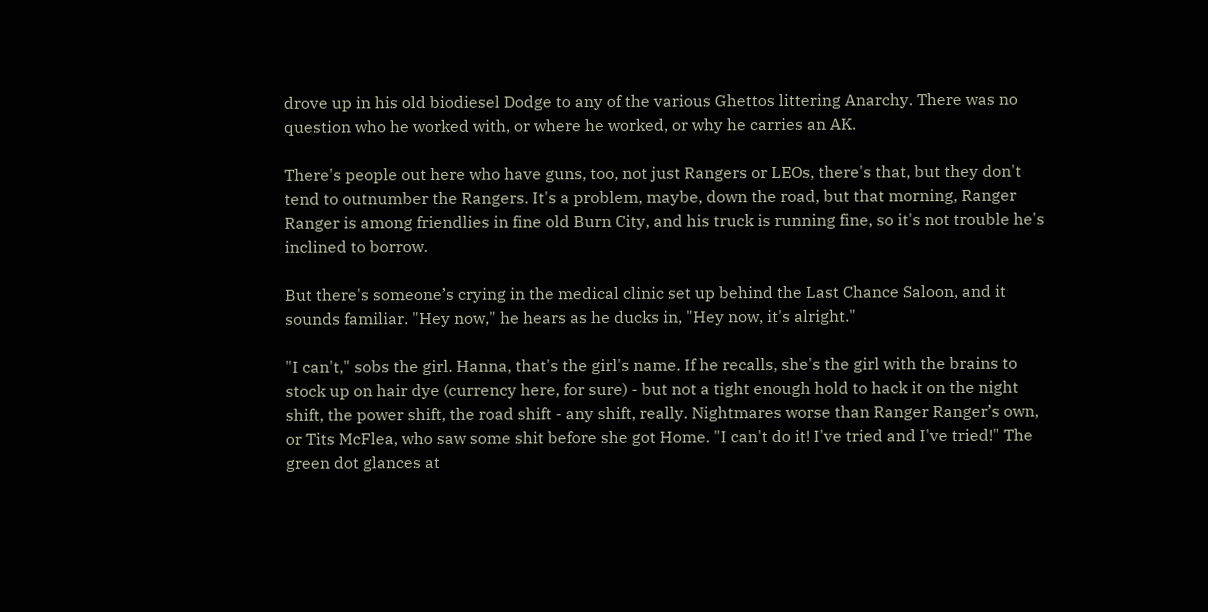drove up in his old biodiesel Dodge to any of the various Ghettos littering Anarchy. There was no question who he worked with, or where he worked, or why he carries an AK.

There's people out here who have guns, too, not just Rangers or LEOs, there's that, but they don't tend to outnumber the Rangers. It's a problem, maybe, down the road, but that morning, Ranger Ranger is among friendlies in fine old Burn City, and his truck is running fine, so it's not trouble he's inclined to borrow.

But there's someone’s crying in the medical clinic set up behind the Last Chance Saloon, and it sounds familiar. "Hey now," he hears as he ducks in, "Hey now, it's alright."

"I can't," sobs the girl. Hanna, that's the girl's name. If he recalls, she's the girl with the brains to stock up on hair dye (currency here, for sure) - but not a tight enough hold to hack it on the night shift, the power shift, the road shift - any shift, really. Nightmares worse than Ranger Ranger’s own, or Tits McFlea, who saw some shit before she got Home. "I can't do it! I've tried and I've tried!" The green dot glances at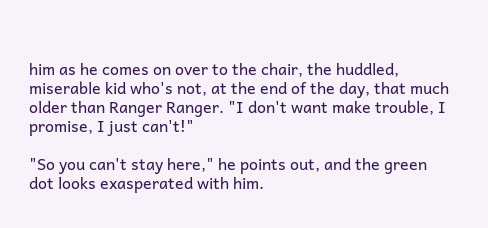him as he comes on over to the chair, the huddled, miserable kid who's not, at the end of the day, that much older than Ranger Ranger. "I don't want make trouble, I promise, I just can't!"

"So you can't stay here," he points out, and the green dot looks exasperated with him.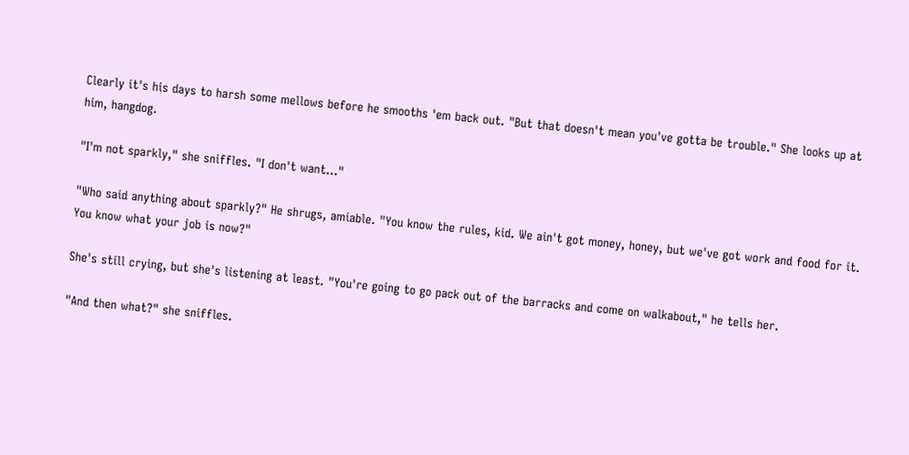Clearly it's his days to harsh some mellows before he smooths 'em back out. "But that doesn't mean you've gotta be trouble." She looks up at him, hangdog.

"I'm not sparkly," she sniffles. "I don't want..."

"Who said anything about sparkly?" He shrugs, amiable. "You know the rules, kid. We ain't got money, honey, but we've got work and food for it. You know what your job is now?"

She's still crying, but she's listening at least. "You're going to go pack out of the barracks and come on walkabout," he tells her.

"And then what?" she sniffles.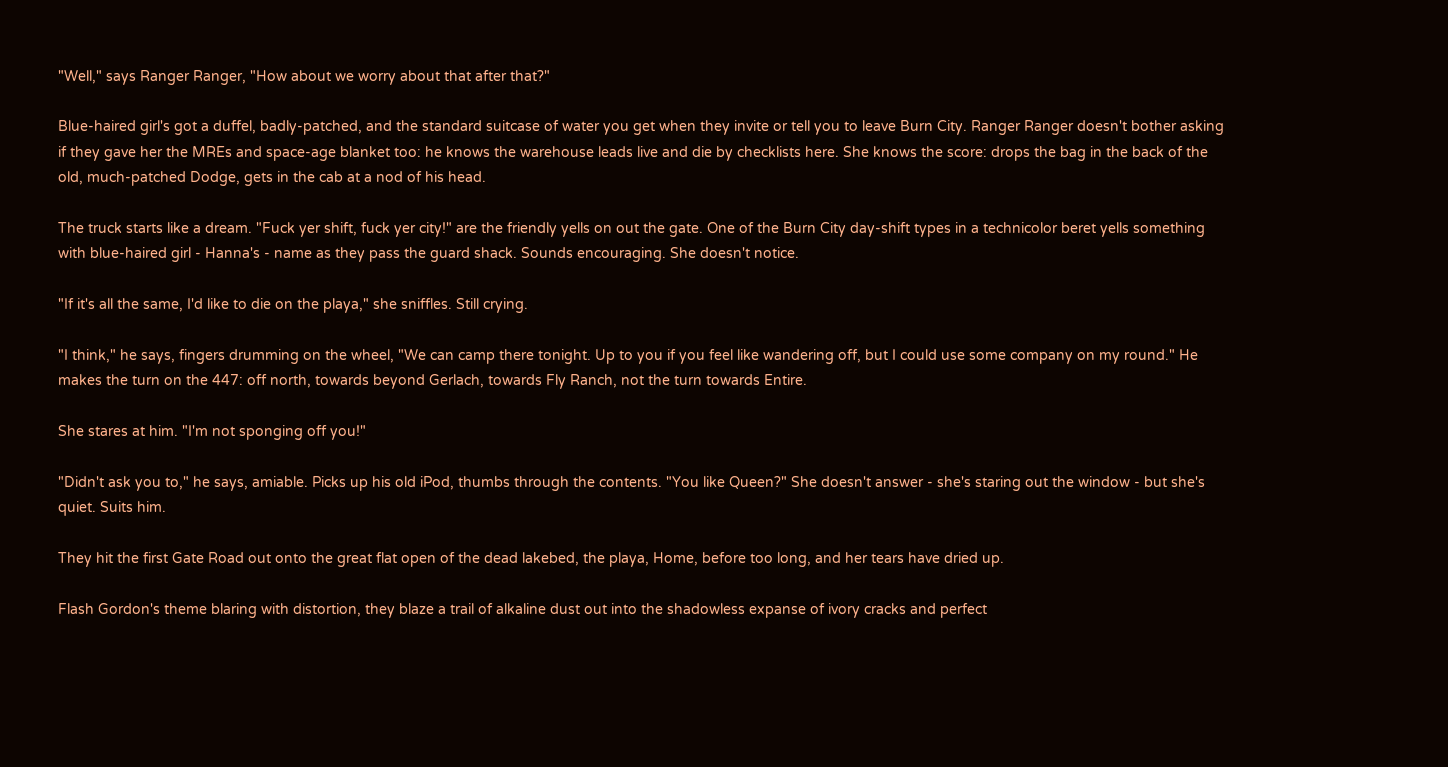"Well," says Ranger Ranger, "How about we worry about that after that?"

Blue-haired girl's got a duffel, badly-patched, and the standard suitcase of water you get when they invite or tell you to leave Burn City. Ranger Ranger doesn't bother asking if they gave her the MREs and space-age blanket too: he knows the warehouse leads live and die by checklists here. She knows the score: drops the bag in the back of the old, much-patched Dodge, gets in the cab at a nod of his head.

The truck starts like a dream. "Fuck yer shift, fuck yer city!" are the friendly yells on out the gate. One of the Burn City day-shift types in a technicolor beret yells something with blue-haired girl - Hanna's - name as they pass the guard shack. Sounds encouraging. She doesn't notice.

"If it's all the same, I'd like to die on the playa," she sniffles. Still crying.

"I think," he says, fingers drumming on the wheel, "We can camp there tonight. Up to you if you feel like wandering off, but I could use some company on my round." He makes the turn on the 447: off north, towards beyond Gerlach, towards Fly Ranch, not the turn towards Entire.

She stares at him. "I'm not sponging off you!"

"Didn't ask you to," he says, amiable. Picks up his old iPod, thumbs through the contents. "You like Queen?" She doesn't answer - she's staring out the window - but she's quiet. Suits him.

They hit the first Gate Road out onto the great flat open of the dead lakebed, the playa, Home, before too long, and her tears have dried up.

Flash Gordon's theme blaring with distortion, they blaze a trail of alkaline dust out into the shadowless expanse of ivory cracks and perfect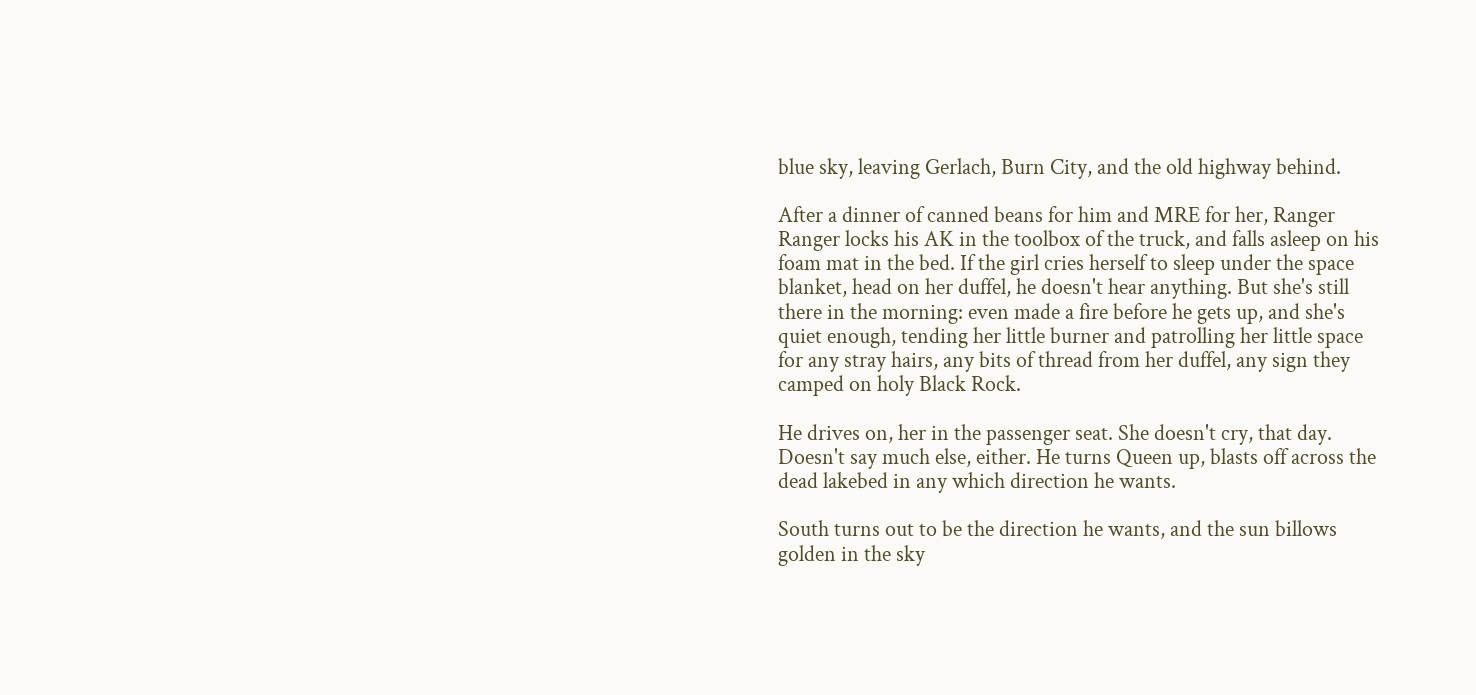blue sky, leaving Gerlach, Burn City, and the old highway behind.

After a dinner of canned beans for him and MRE for her, Ranger Ranger locks his AK in the toolbox of the truck, and falls asleep on his foam mat in the bed. If the girl cries herself to sleep under the space blanket, head on her duffel, he doesn't hear anything. But she's still there in the morning: even made a fire before he gets up, and she's quiet enough, tending her little burner and patrolling her little space for any stray hairs, any bits of thread from her duffel, any sign they camped on holy Black Rock.

He drives on, her in the passenger seat. She doesn't cry, that day. Doesn't say much else, either. He turns Queen up, blasts off across the dead lakebed in any which direction he wants.

South turns out to be the direction he wants, and the sun billows golden in the sky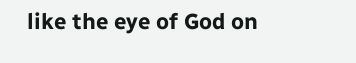like the eye of God on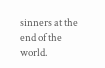sinners at the end of the world.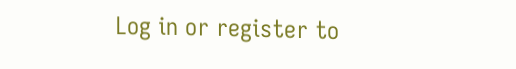Log in or register to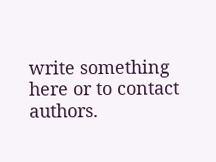write something here or to contact authors.